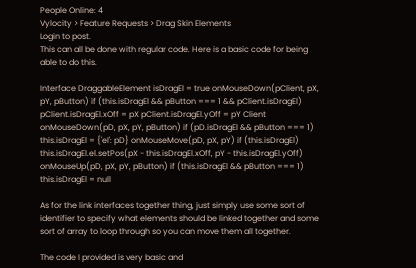People Online: 4
Vylocity > Feature Requests > Drag Skin Elements
Login to post.
This can all be done with regular code. Here is a basic code for being able to do this.

Interface DraggableElement isDragEl = true onMouseDown(pClient, pX, pY, pButton) if (this.isDragEl && pButton === 1 && pClient.isDragEl) pClient.isDragEl.xOff = pX pClient.isDragEl.yOff = pY Client onMouseDown(pD, pX, pY, pButton) if (pD.isDragEl && pButton === 1) this.isDragEl = {'el': pD} onMouseMove(pD, pX, pY) if (this.isDragEl) this.isDragEl.el.setPos(pX - this.isDragEl.xOff, pY - this.isDragEl.yOff) onMouseUp(pD, pX, pY, pButton) if (this.isDragEl && pButton === 1) this.isDragEl = null

As for the link interfaces together thing, just simply use some sort of identifier to specify what elements should be linked together and some sort of array to loop through so you can move them all together.

The code I provided is very basic and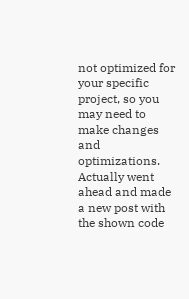not optimized for your specific project, so you may need to make changes and optimizations.
Actually went ahead and made a new post with the shown code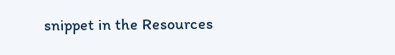snippet in the Resources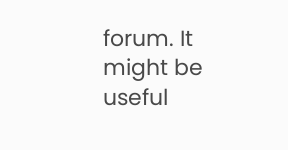forum. It might be useful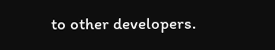to other developers.